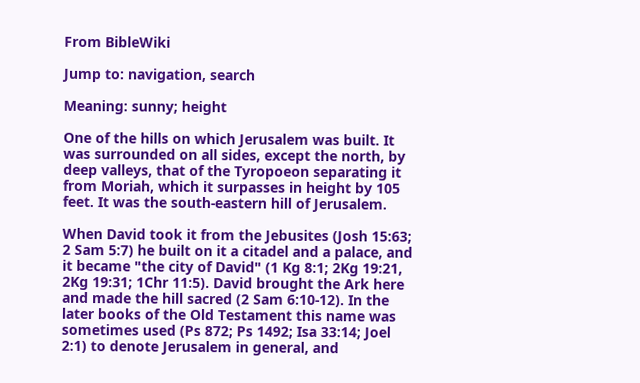From BibleWiki

Jump to: navigation, search

Meaning: sunny; height

One of the hills on which Jerusalem was built. It was surrounded on all sides, except the north, by deep valleys, that of the Tyropoeon separating it from Moriah, which it surpasses in height by 105 feet. It was the south-eastern hill of Jerusalem.

When David took it from the Jebusites (Josh 15:63; 2 Sam 5:7) he built on it a citadel and a palace, and it became "the city of David" (1 Kg 8:1; 2Kg 19:21, 2Kg 19:31; 1Chr 11:5). David brought the Ark here and made the hill sacred (2 Sam 6:10-12). In the later books of the Old Testament this name was sometimes used (Ps 872; Ps 1492; Isa 33:14; Joel 2:1) to denote Jerusalem in general, and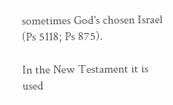sometimes God's chosen Israel (Ps 5118; Ps 875).

In the New Testament it is used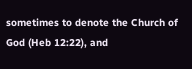sometimes to denote the Church of God (Heb 12:22), and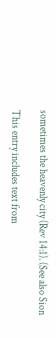sometimes the heavenly city (Rev 14:1). (See also Sion

This entry includes text from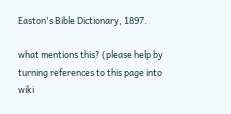Easton's Bible Dictionary, 1897.

what mentions this? (please help by turning references to this page into wiki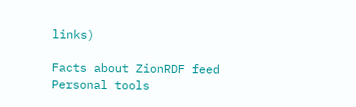links)

Facts about ZionRDF feed
Personal tools